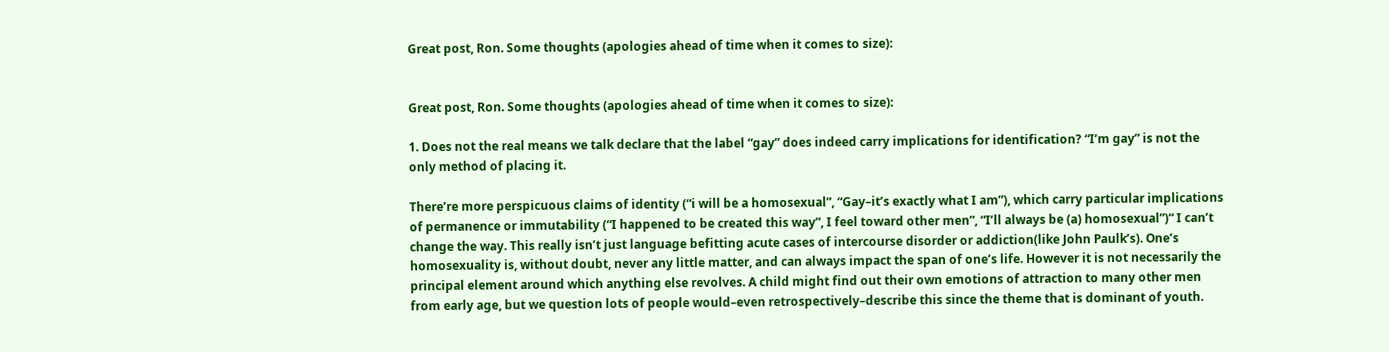Great post, Ron. Some thoughts (apologies ahead of time when it comes to size):


Great post, Ron. Some thoughts (apologies ahead of time when it comes to size):

1. Does not the real means we talk declare that the label “gay” does indeed carry implications for identification? “I’m gay” is not the only method of placing it.

There’re more perspicuous claims of identity (“i will be a homosexual”, “Gay–it’s exactly what I am”), which carry particular implications of permanence or immutability (“I happened to be created this way”, I feel toward other men”, “I’ll always be (a) homosexual”)“ I can’t change the way. This really isn’t just language befitting acute cases of intercourse disorder or addiction(like John Paulk’s). One’s homosexuality is, without doubt, never any little matter, and can always impact the span of one’s life. However it is not necessarily the principal element around which anything else revolves. A child might find out their own emotions of attraction to many other men from early age, but we question lots of people would–even retrospectively–describe this since the theme that is dominant of youth.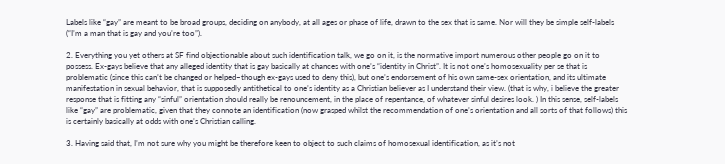Labels like “gay” are meant to be broad groups, deciding on anybody, at all ages or phase of life, drawn to the sex that is same. Nor will they be simple self-labels (“I’m a man that is gay and you’re too”).

2. Everything you yet others at SF find objectionable about such identification talk, we go on it, is the normative import numerous other people go on it to possess. Ex-gays believe that any alleged identity that is gay basically at chances with one’s “identity in Christ”. It is not one’s homosexuality per se that is problematic (since this can’t be changed or helped–though ex-gays used to deny this), but one’s endorsement of his own same-sex orientation, and its ultimate manifestation in sexual behavior, that is supposedly antithetical to one’s identity as a Christian believer as I understand their view. (that is why, i believe the greater response that is fitting any “sinful” orientation should really be renouncement, in the place of repentance, of whatever sinful desires look. ) In this sense, self-labels like “gay” are problematic, given that they connote an identification (now grasped whilst the recommendation of one’s orientation and all sorts of that follows) this is certainly basically at odds with one’s Christian calling.

3. Having said that, I’m not sure why you might be therefore keen to object to such claims of homosexual identification, as it’s not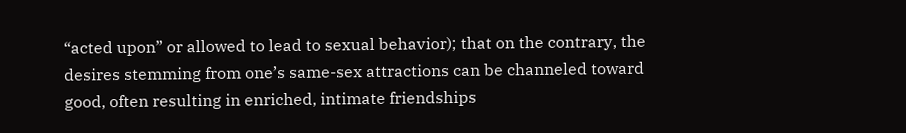“acted upon” or allowed to lead to sexual behavior); that on the contrary, the desires stemming from one’s same-sex attractions can be channeled toward good, often resulting in enriched, intimate friendships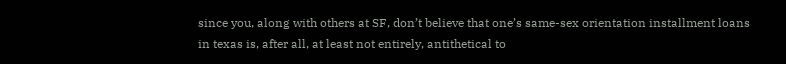since you, along with others at SF, don’t believe that one’s same-sex orientation installment loans in texas is, after all, at least not entirely, antithetical to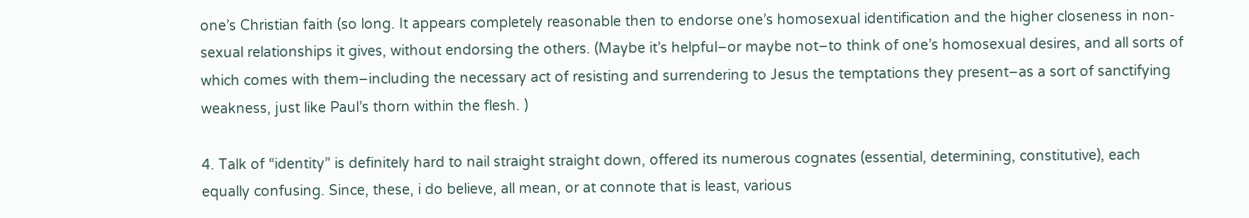one’s Christian faith (so long. It appears completely reasonable then to endorse one’s homosexual identification and the higher closeness in non-sexual relationships it gives, without endorsing the others. (Maybe it’s helpful–or maybe not–to think of one’s homosexual desires, and all sorts of which comes with them–including the necessary act of resisting and surrendering to Jesus the temptations they present–as a sort of sanctifying weakness, just like Paul’s thorn within the flesh. )

4. Talk of “identity” is definitely hard to nail straight straight down, offered its numerous cognates (essential, determining, constitutive), each equally confusing. Since, these, i do believe, all mean, or at connote that is least, various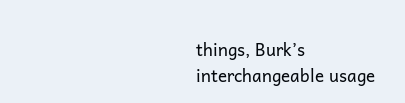things, Burk’s interchangeable usage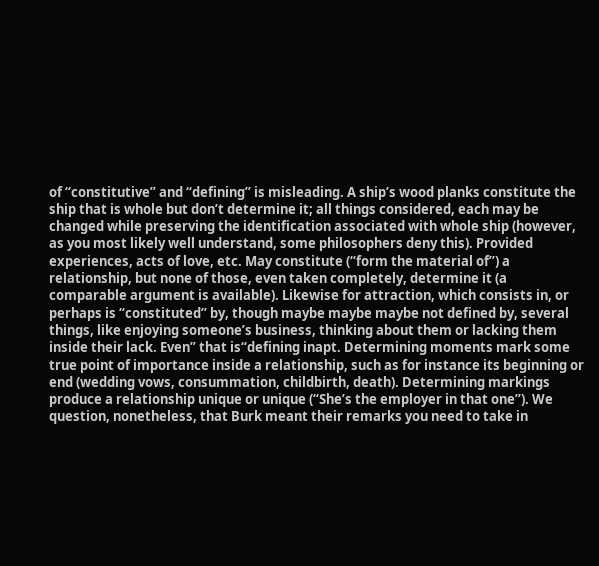of “constitutive” and “defining” is misleading. A ship’s wood planks constitute the ship that is whole but don’t determine it; all things considered, each may be changed while preserving the identification associated with whole ship (however, as you most likely well understand, some philosophers deny this). Provided experiences, acts of love, etc. May constitute (“form the material of”) a relationship, but none of those, even taken completely, determine it (a comparable argument is available). Likewise for attraction, which consists in, or perhaps is “constituted” by, though maybe maybe maybe not defined by, several things, like enjoying someone’s business, thinking about them or lacking them inside their lack. Even” that is“defining inapt. Determining moments mark some true point of importance inside a relationship, such as for instance its beginning or end (wedding vows, consummation, childbirth, death). Determining markings produce a relationship unique or unique (“She’s the employer in that one”). We question, nonetheless, that Burk meant their remarks you need to take in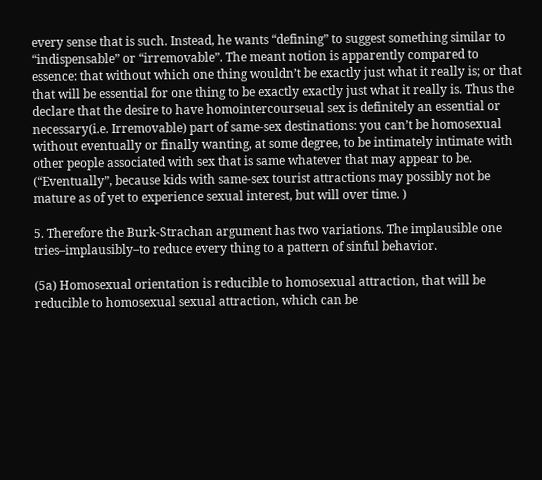every sense that is such. Instead, he wants “defining” to suggest something similar to “indispensable” or “irremovable”. The meant notion is apparently compared to essence: that without which one thing wouldn’t be exactly just what it really is; or that that will be essential for one thing to be exactly exactly just what it really is. Thus the declare that the desire to have homointercourseual sex is definitely an essential or necessary(i.e. Irremovable) part of same-sex destinations: you can’t be homosexual without eventually or finally wanting, at some degree, to be intimately intimate with other people associated with sex that is same whatever that may appear to be. (“Eventually”, because kids with same-sex tourist attractions may possibly not be mature as of yet to experience sexual interest, but will over time. )

5. Therefore the Burk-Strachan argument has two variations. The implausible one tries–implausibly–to reduce every thing to a pattern of sinful behavior.

(5a) Homosexual orientation is reducible to homosexual attraction, that will be reducible to homosexual sexual attraction, which can be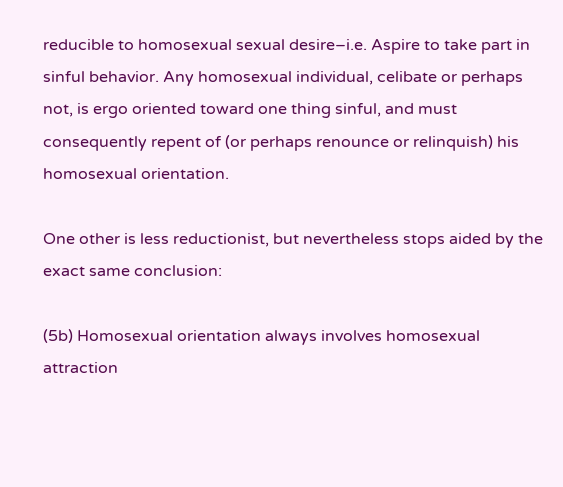reducible to homosexual sexual desire–i.e. Aspire to take part in sinful behavior. Any homosexual individual, celibate or perhaps not, is ergo oriented toward one thing sinful, and must consequently repent of (or perhaps renounce or relinquish) his homosexual orientation.

One other is less reductionist, but nevertheless stops aided by the exact same conclusion:

(5b) Homosexual orientation always involves homosexual attraction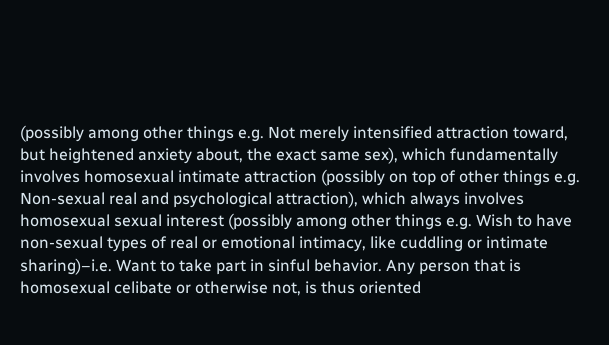(possibly among other things e.g. Not merely intensified attraction toward, but heightened anxiety about, the exact same sex), which fundamentally involves homosexual intimate attraction (possibly on top of other things e.g. Non-sexual real and psychological attraction), which always involves homosexual sexual interest (possibly among other things e.g. Wish to have non-sexual types of real or emotional intimacy, like cuddling or intimate sharing)–i.e. Want to take part in sinful behavior. Any person that is homosexual celibate or otherwise not, is thus oriented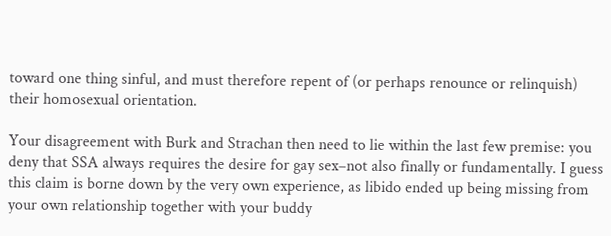toward one thing sinful, and must therefore repent of (or perhaps renounce or relinquish) their homosexual orientation.

Your disagreement with Burk and Strachan then need to lie within the last few premise: you deny that SSA always requires the desire for gay sex–not also finally or fundamentally. I guess this claim is borne down by the very own experience, as libido ended up being missing from your own relationship together with your buddy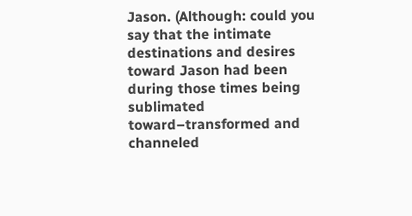Jason. (Although: could you say that the intimate destinations and desires toward Jason had been during those times being sublimated toward–transformed and channeled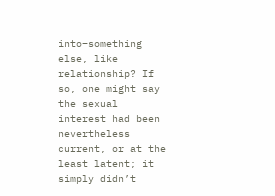into–something else, like relationship? If so, one might say the sexual interest had been nevertheless current, or at the least latent; it simply didn’t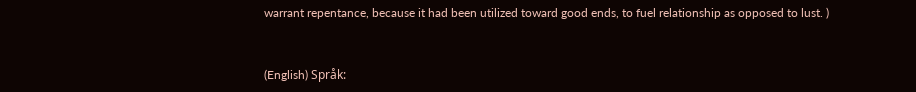warrant repentance, because it had been utilized toward good ends, to fuel relationship as opposed to lust. )


(English) Språk: